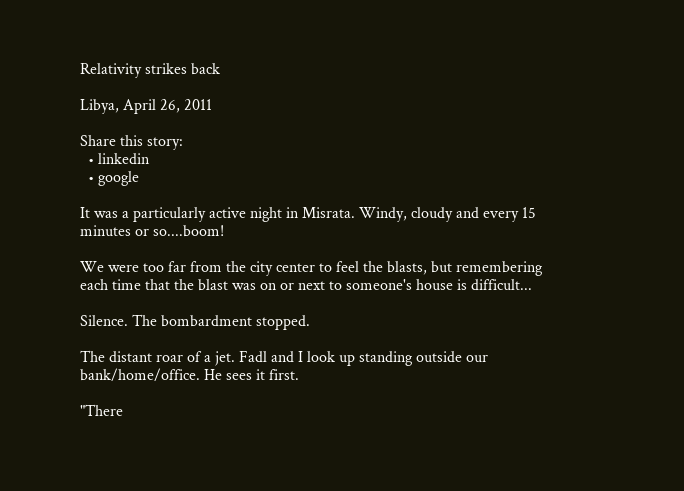Relativity strikes back

Libya, April 26, 2011

Share this story:
  • linkedin
  • google

It was a particularly active night in Misrata. Windy, cloudy and every 15 minutes or so....boom!

We were too far from the city center to feel the blasts, but remembering each time that the blast was on or next to someone's house is difficult...

Silence. The bombardment stopped.

The distant roar of a jet. Fadl and I look up standing outside our bank/home/office. He sees it first.

"There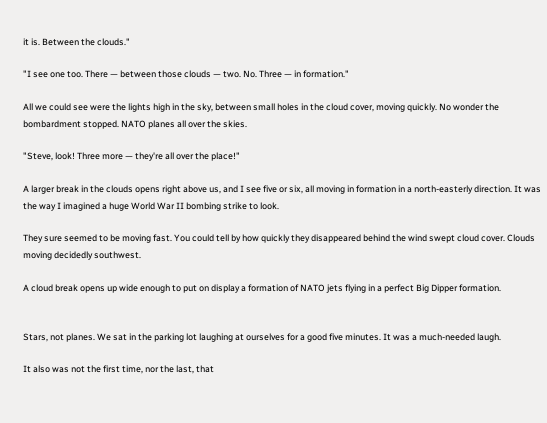it is. Between the clouds."

"I see one too. There — between those clouds — two. No. Three — in formation."

All we could see were the lights high in the sky, between small holes in the cloud cover, moving quickly. No wonder the bombardment stopped. NATO planes all over the skies.

"Steve, look! Three more — they're all over the place!"

A larger break in the clouds opens right above us, and I see five or six, all moving in formation in a north-easterly direction. It was the way I imagined a huge World War II bombing strike to look.

They sure seemed to be moving fast. You could tell by how quickly they disappeared behind the wind swept cloud cover. Clouds moving decidedly southwest.

A cloud break opens up wide enough to put on display a formation of NATO jets flying in a perfect Big Dipper formation.


Stars, not planes. We sat in the parking lot laughing at ourselves for a good five minutes. It was a much-needed laugh.

It also was not the first time, nor the last, that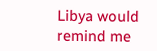Libya would remind me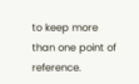to keep more than one point of reference.